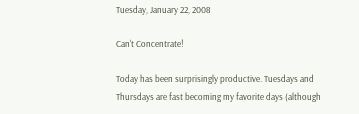Tuesday, January 22, 2008

Can't Concentrate!

Today has been surprisingly productive. Tuesdays and Thursdays are fast becoming my favorite days (although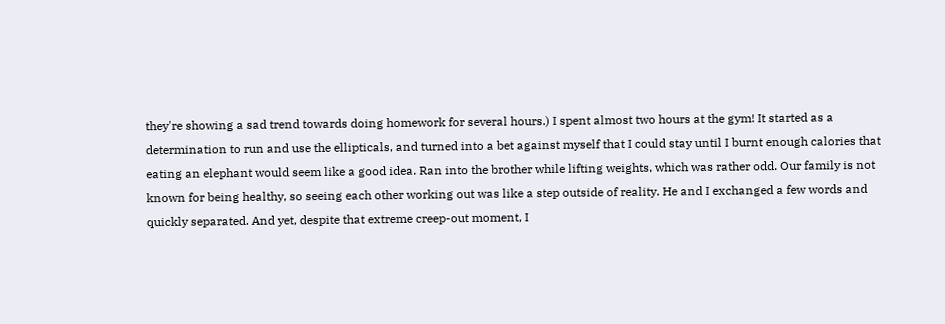they're showing a sad trend towards doing homework for several hours.) I spent almost two hours at the gym! It started as a determination to run and use the ellipticals, and turned into a bet against myself that I could stay until I burnt enough calories that eating an elephant would seem like a good idea. Ran into the brother while lifting weights, which was rather odd. Our family is not known for being healthy, so seeing each other working out was like a step outside of reality. He and I exchanged a few words and quickly separated. And yet, despite that extreme creep-out moment, I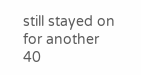still stayed on for another 40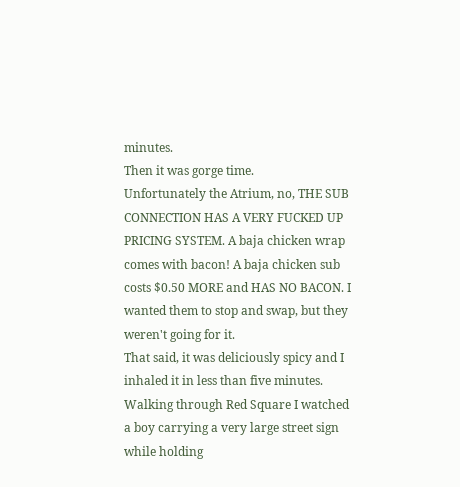minutes.
Then it was gorge time.
Unfortunately the Atrium, no, THE SUB CONNECTION HAS A VERY FUCKED UP PRICING SYSTEM. A baja chicken wrap comes with bacon! A baja chicken sub costs $0.50 MORE and HAS NO BACON. I wanted them to stop and swap, but they weren't going for it.
That said, it was deliciously spicy and I inhaled it in less than five minutes.
Walking through Red Square I watched a boy carrying a very large street sign while holding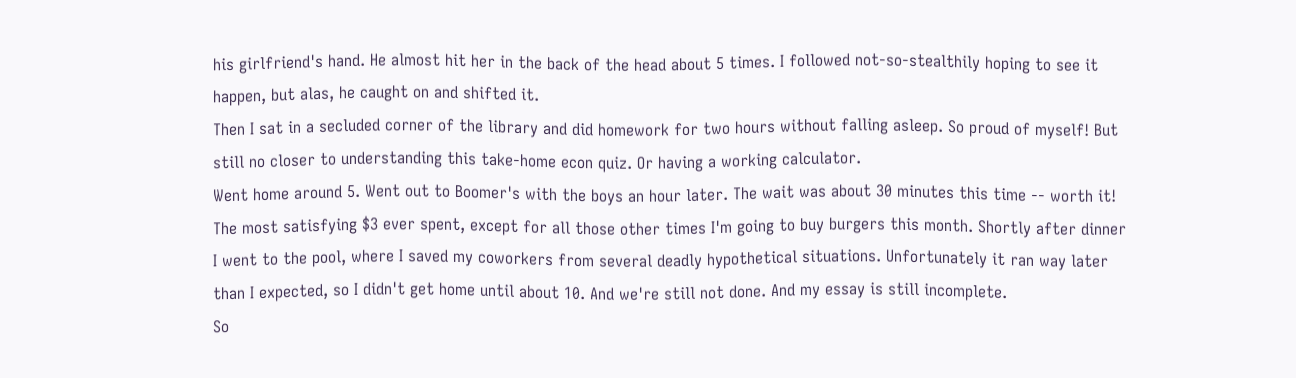his girlfriend's hand. He almost hit her in the back of the head about 5 times. I followed not-so-stealthily hoping to see it happen, but alas, he caught on and shifted it.
Then I sat in a secluded corner of the library and did homework for two hours without falling asleep. So proud of myself! But still no closer to understanding this take-home econ quiz. Or having a working calculator.
Went home around 5. Went out to Boomer's with the boys an hour later. The wait was about 30 minutes this time -- worth it! The most satisfying $3 ever spent, except for all those other times I'm going to buy burgers this month. Shortly after dinner I went to the pool, where I saved my coworkers from several deadly hypothetical situations. Unfortunately it ran way later than I expected, so I didn't get home until about 10. And we're still not done. And my essay is still incomplete.
So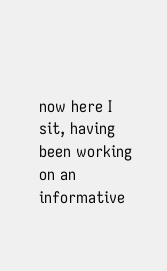now here I sit, having been working on an informative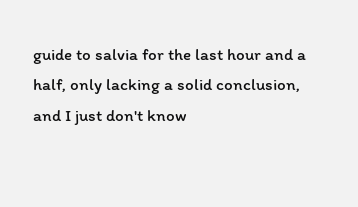guide to salvia for the last hour and a half, only lacking a solid conclusion, and I just don't know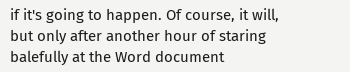if it's going to happen. Of course, it will, but only after another hour of staring balefully at the Word document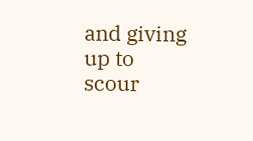and giving up to scour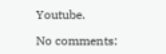Youtube.

No comments: